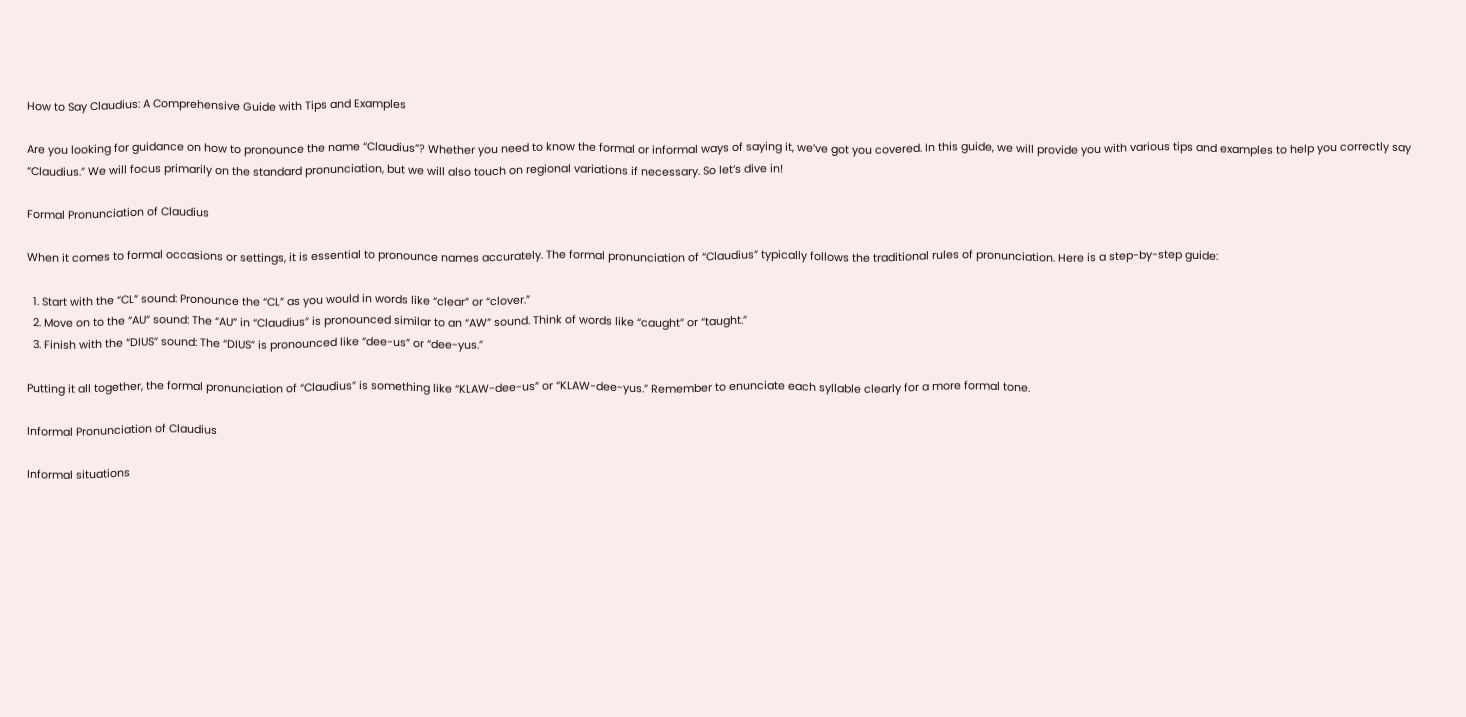How to Say Claudius: A Comprehensive Guide with Tips and Examples

Are you looking for guidance on how to pronounce the name “Claudius”? Whether you need to know the formal or informal ways of saying it, we’ve got you covered. In this guide, we will provide you with various tips and examples to help you correctly say “Claudius.” We will focus primarily on the standard pronunciation, but we will also touch on regional variations if necessary. So let’s dive in!

Formal Pronunciation of Claudius

When it comes to formal occasions or settings, it is essential to pronounce names accurately. The formal pronunciation of “Claudius” typically follows the traditional rules of pronunciation. Here is a step-by-step guide:

  1. Start with the “CL” sound: Pronounce the “CL” as you would in words like “clear” or “clover.”
  2. Move on to the “AU” sound: The “AU” in “Claudius” is pronounced similar to an “AW” sound. Think of words like “caught” or “taught.”
  3. Finish with the “DIUS” sound: The “DIUS” is pronounced like “dee-us” or “dee-yus.”

Putting it all together, the formal pronunciation of “Claudius” is something like “KLAW-dee-us” or “KLAW-dee-yus.” Remember to enunciate each syllable clearly for a more formal tone.

Informal Pronunciation of Claudius

Informal situations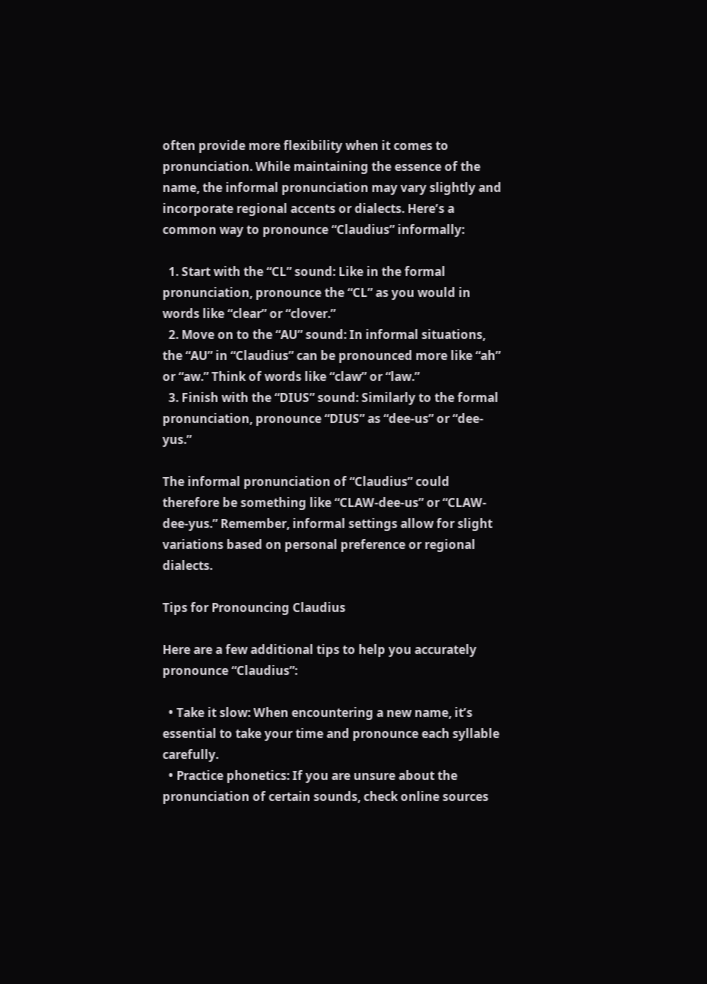often provide more flexibility when it comes to pronunciation. While maintaining the essence of the name, the informal pronunciation may vary slightly and incorporate regional accents or dialects. Here’s a common way to pronounce “Claudius” informally:

  1. Start with the “CL” sound: Like in the formal pronunciation, pronounce the “CL” as you would in words like “clear” or “clover.”
  2. Move on to the “AU” sound: In informal situations, the “AU” in “Claudius” can be pronounced more like “ah” or “aw.” Think of words like “claw” or “law.”
  3. Finish with the “DIUS” sound: Similarly to the formal pronunciation, pronounce “DIUS” as “dee-us” or “dee-yus.”

The informal pronunciation of “Claudius” could therefore be something like “CLAW-dee-us” or “CLAW-dee-yus.” Remember, informal settings allow for slight variations based on personal preference or regional dialects.

Tips for Pronouncing Claudius

Here are a few additional tips to help you accurately pronounce “Claudius”:

  • Take it slow: When encountering a new name, it’s essential to take your time and pronounce each syllable carefully.
  • Practice phonetics: If you are unsure about the pronunciation of certain sounds, check online sources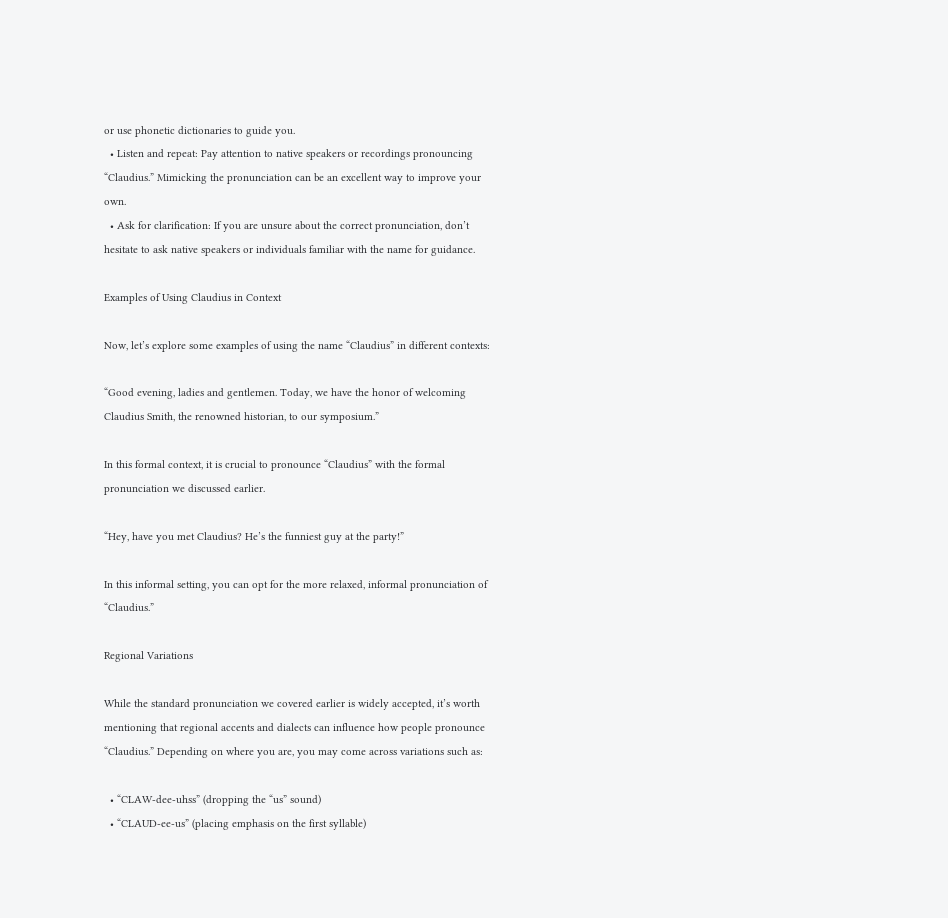or use phonetic dictionaries to guide you.
  • Listen and repeat: Pay attention to native speakers or recordings pronouncing “Claudius.” Mimicking the pronunciation can be an excellent way to improve your own.
  • Ask for clarification: If you are unsure about the correct pronunciation, don’t hesitate to ask native speakers or individuals familiar with the name for guidance.

Examples of Using Claudius in Context

Now, let’s explore some examples of using the name “Claudius” in different contexts:

“Good evening, ladies and gentlemen. Today, we have the honor of welcoming Claudius Smith, the renowned historian, to our symposium.”

In this formal context, it is crucial to pronounce “Claudius” with the formal pronunciation we discussed earlier.

“Hey, have you met Claudius? He’s the funniest guy at the party!”

In this informal setting, you can opt for the more relaxed, informal pronunciation of “Claudius.”

Regional Variations

While the standard pronunciation we covered earlier is widely accepted, it’s worth mentioning that regional accents and dialects can influence how people pronounce “Claudius.” Depending on where you are, you may come across variations such as:

  • “CLAW-dee-uhss” (dropping the “us” sound)
  • “CLAUD-ee-us” (placing emphasis on the first syllable)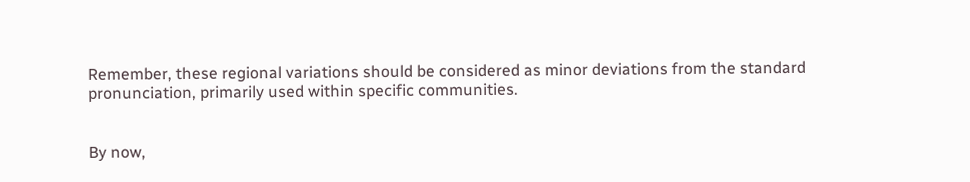Remember, these regional variations should be considered as minor deviations from the standard pronunciation, primarily used within specific communities.


By now,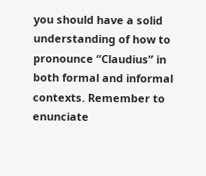you should have a solid understanding of how to pronounce “Claudius” in both formal and informal contexts. Remember to enunciate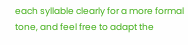each syllable clearly for a more formal tone, and feel free to adapt the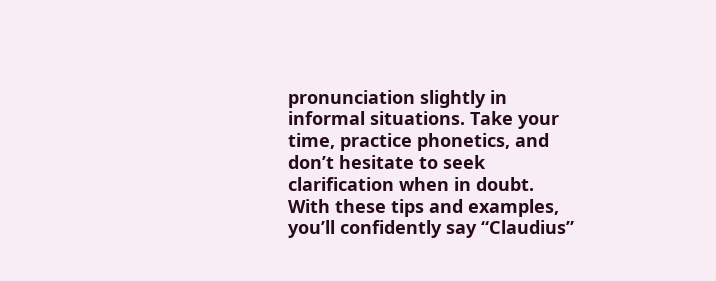pronunciation slightly in informal situations. Take your time, practice phonetics, and don’t hesitate to seek clarification when in doubt. With these tips and examples, you’ll confidently say “Claudius”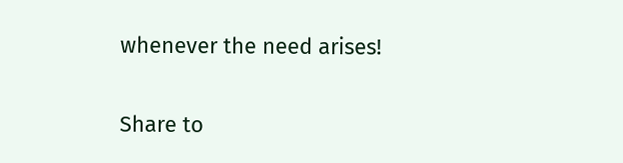whenever the need arises!

Share to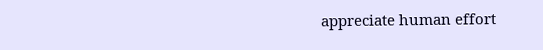appreciate human effort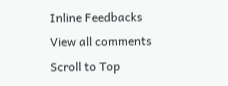Inline Feedbacks
View all comments
Scroll to Top